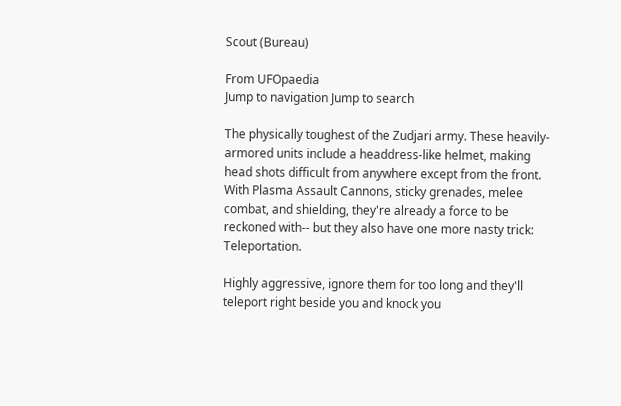Scout (Bureau)

From UFOpaedia
Jump to navigation Jump to search

The physically toughest of the Zudjari army. These heavily-armored units include a headdress-like helmet, making head shots difficult from anywhere except from the front. With Plasma Assault Cannons, sticky grenades, melee combat, and shielding, they're already a force to be reckoned with-- but they also have one more nasty trick: Teleportation.

Highly aggressive, ignore them for too long and they'll teleport right beside you and knock you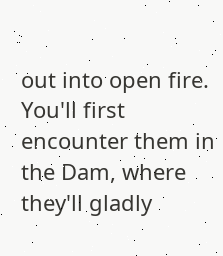out into open fire. You'll first encounter them in the Dam, where they'll gladly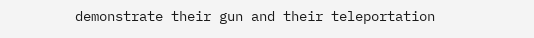demonstrate their gun and their teleportation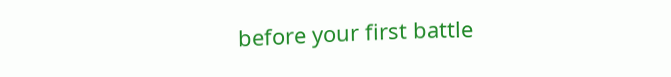before your first battle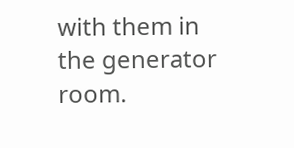with them in the generator room.